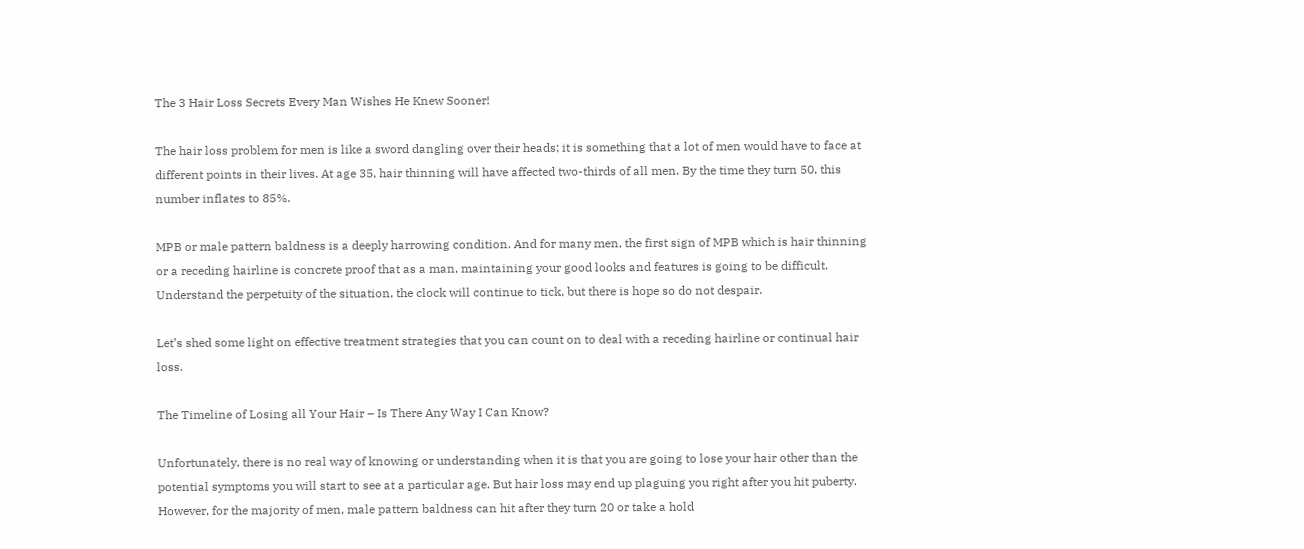The 3 Hair Loss Secrets Every Man Wishes He Knew Sooner!

The hair loss problem for men is like a sword dangling over their heads; it is something that a lot of men would have to face at different points in their lives. At age 35, hair thinning will have affected two-thirds of all men. By the time they turn 50, this number inflates to 85%.

MPB or male pattern baldness is a deeply harrowing condition. And for many men, the first sign of MPB which is hair thinning or a receding hairline is concrete proof that as a man, maintaining your good looks and features is going to be difficult. Understand the perpetuity of the situation, the clock will continue to tick, but there is hope so do not despair.

Let’s shed some light on effective treatment strategies that you can count on to deal with a receding hairline or continual hair loss.

The Timeline of Losing all Your Hair – Is There Any Way I Can Know?

Unfortunately, there is no real way of knowing or understanding when it is that you are going to lose your hair other than the potential symptoms you will start to see at a particular age. But hair loss may end up plaguing you right after you hit puberty. However, for the majority of men, male pattern baldness can hit after they turn 20 or take a hold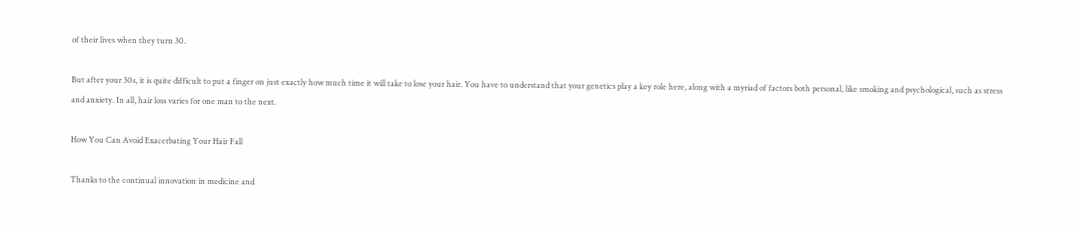of their lives when they turn 30.

But after your 30s, it is quite difficult to put a finger on just exactly how much time it will take to lose your hair. You have to understand that your genetics play a key role here, along with a myriad of factors both personal, like smoking and psychological, such as stress and anxiety. In all, hair loss varies for one man to the next.

How You Can Avoid Exacerbating Your Hair Fall

Thanks to the continual innovation in medicine and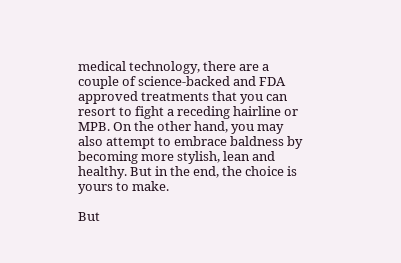medical technology, there are a couple of science-backed and FDA approved treatments that you can resort to fight a receding hairline or MPB. On the other hand, you may also attempt to embrace baldness by becoming more stylish, lean and healthy. But in the end, the choice is yours to make.

But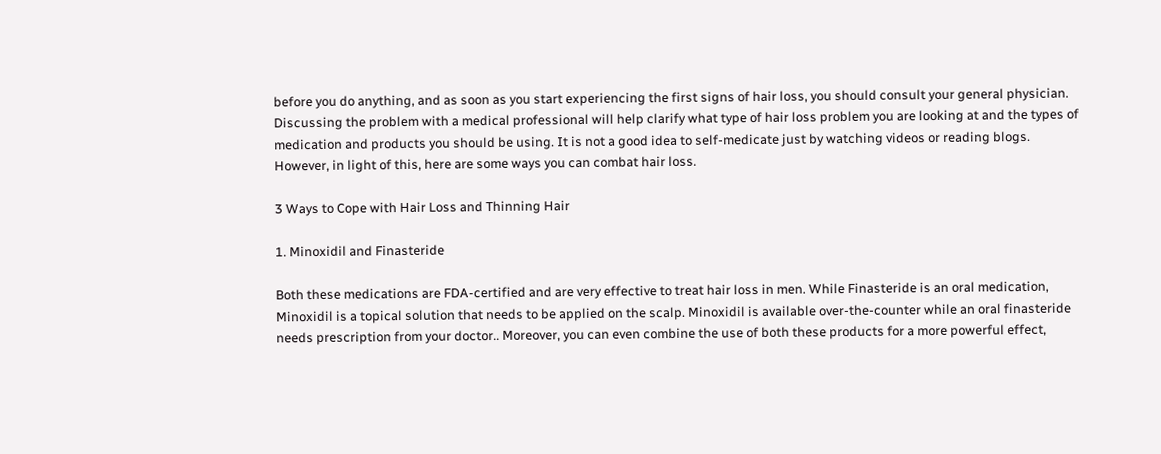before you do anything, and as soon as you start experiencing the first signs of hair loss, you should consult your general physician. Discussing the problem with a medical professional will help clarify what type of hair loss problem you are looking at and the types of medication and products you should be using. It is not a good idea to self-medicate just by watching videos or reading blogs. However, in light of this, here are some ways you can combat hair loss.

3 Ways to Cope with Hair Loss and Thinning Hair

1. Minoxidil and Finasteride

Both these medications are FDA-certified and are very effective to treat hair loss in men. While Finasteride is an oral medication, Minoxidil is a topical solution that needs to be applied on the scalp. Minoxidil is available over-the-counter while an oral finasteride needs prescription from your doctor.. Moreover, you can even combine the use of both these products for a more powerful effect,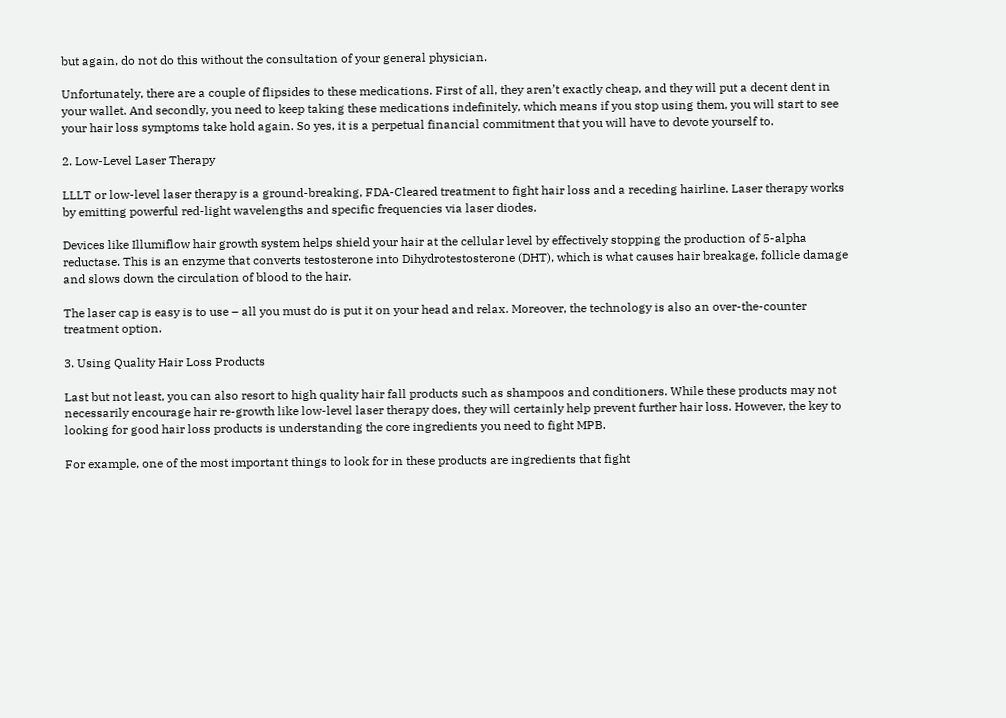but again, do not do this without the consultation of your general physician.

Unfortunately, there are a couple of flipsides to these medications. First of all, they aren’t exactly cheap, and they will put a decent dent in your wallet. And secondly, you need to keep taking these medications indefinitely, which means if you stop using them, you will start to see your hair loss symptoms take hold again. So yes, it is a perpetual financial commitment that you will have to devote yourself to.

2. Low-Level Laser Therapy

LLLT or low-level laser therapy is a ground-breaking, FDA-Cleared treatment to fight hair loss and a receding hairline. Laser therapy works by emitting powerful red-light wavelengths and specific frequencies via laser diodes.

Devices like Illumiflow hair growth system helps shield your hair at the cellular level by effectively stopping the production of 5-alpha reductase. This is an enzyme that converts testosterone into Dihydrotestosterone (DHT), which is what causes hair breakage, follicle damage and slows down the circulation of blood to the hair.

The laser cap is easy is to use – all you must do is put it on your head and relax. Moreover, the technology is also an over-the-counter treatment option.

3. Using Quality Hair Loss Products

Last but not least, you can also resort to high quality hair fall products such as shampoos and conditioners. While these products may not necessarily encourage hair re-growth like low-level laser therapy does, they will certainly help prevent further hair loss. However, the key to looking for good hair loss products is understanding the core ingredients you need to fight MPB.

For example, one of the most important things to look for in these products are ingredients that fight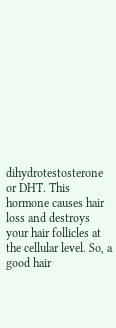dihydrotestosterone or DHT. This hormone causes hair loss and destroys your hair follicles at the cellular level. So, a good hair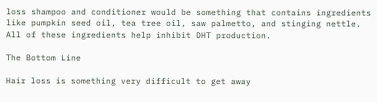loss shampoo and conditioner would be something that contains ingredients like pumpkin seed oil, tea tree oil, saw palmetto, and stinging nettle. All of these ingredients help inhibit DHT production.

The Bottom Line

Hair loss is something very difficult to get away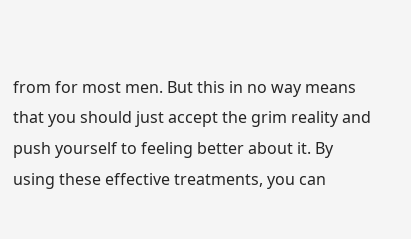from for most men. But this in no way means that you should just accept the grim reality and push yourself to feeling better about it. By using these effective treatments, you can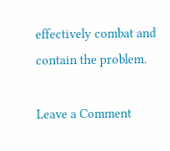effectively combat and contain the problem.

Leave a Comment